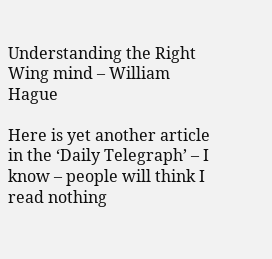Understanding the Right Wing mind – William Hague

Here is yet another article in the ‘Daily Telegraph’ – I know – people will think I read nothing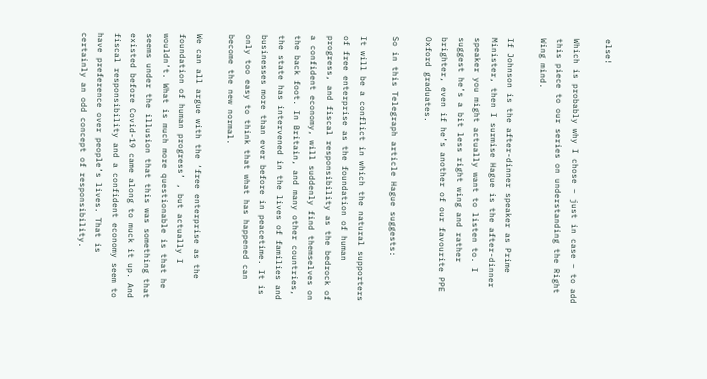else!

Which is probably why I chose – just in case – to add this piece to our series on understanding the Right Wing mind.

If Johnson is the after-dinner speaker as Prime Minister, then I surmise Hague is the after-dinner speaker you might actually want to listen to. I suggest he’s a bit less right wing and rather brighter, even if he’s another of our favourite PPE Oxford graduates.

So in this Telegraph article Hague suggests:

It will be a conflict in which the natural supporters of free enterprise as the foundation of human progress, and fiscal responsibility as the bedrock of a confident economy, will suddenly find themselves on the back foot. In Britain, and many other countries, the state has intervened in the lives of families and businesses more than ever before in peacetime. It is only too easy to think that what has happened can become the new normal.

We can all argue with the ‘free enterprise as the foundation of human progress’ , but actually I wouldn’t. What is much more questionable is that he seems under the illusion that this was something that existed before Covid-19 came along to muck it up. And fiscal responsibility and a confident economy seem to have preference over people’s lives. That is certainly an odd concept of responsibility.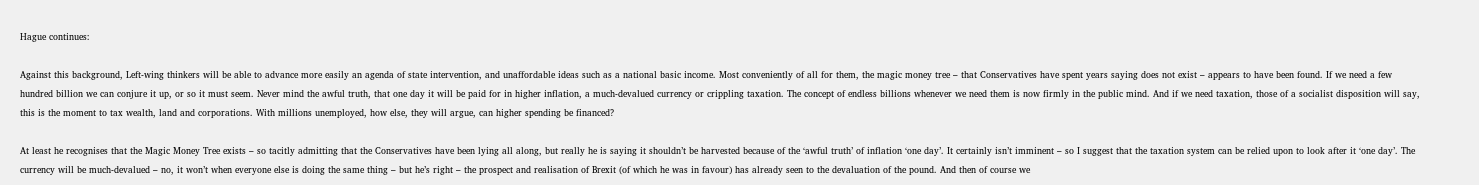Hague continues:

Against this background, Left-wing thinkers will be able to advance more easily an agenda of state intervention, and unaffordable ideas such as a national basic income. Most conveniently of all for them, the magic money tree – that Conservatives have spent years saying does not exist – appears to have been found. If we need a few hundred billion we can conjure it up, or so it must seem. Never mind the awful truth, that one day it will be paid for in higher inflation, a much-devalued currency or crippling taxation. The concept of endless billions whenever we need them is now firmly in the public mind. And if we need taxation, those of a socialist disposition will say, this is the moment to tax wealth, land and corporations. With millions unemployed, how else, they will argue, can higher spending be financed?

At least he recognises that the Magic Money Tree exists – so tacitly admitting that the Conservatives have been lying all along, but really he is saying it shouldn’t be harvested because of the ‘awful truth’ of inflation ‘one day’. It certainly isn’t imminent – so I suggest that the taxation system can be relied upon to look after it ‘one day’. The currency will be much-devalued – no, it won’t when everyone else is doing the same thing – but he’s right – the prospect and realisation of Brexit (of which he was in favour) has already seen to the devaluation of the pound. And then of course we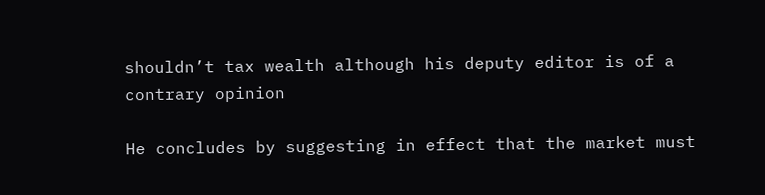shouldn’t tax wealth although his deputy editor is of a contrary opinion

He concludes by suggesting in effect that the market must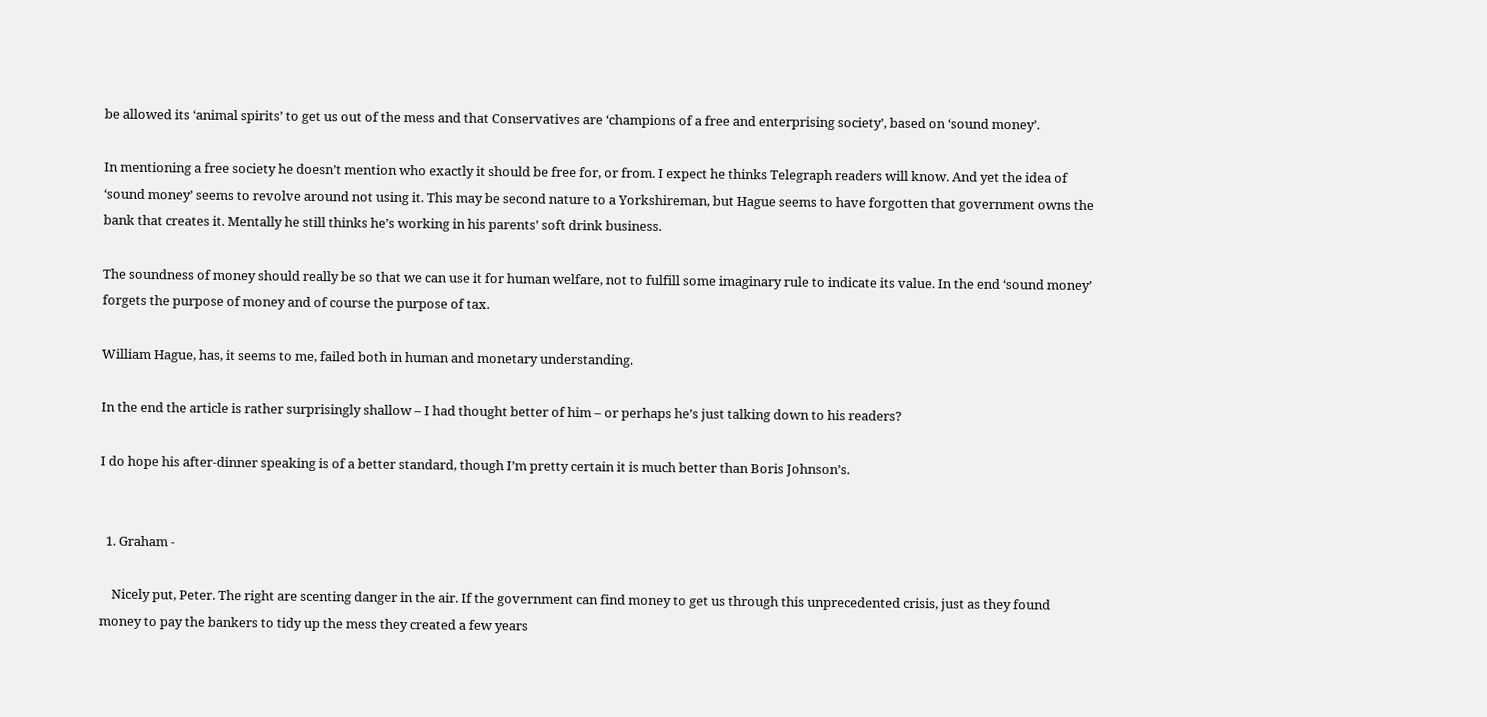be allowed its ‘animal spirits’ to get us out of the mess and that Conservatives are ‘champions of a free and enterprising society’, based on ‘sound money’.

In mentioning a free society he doesn’t mention who exactly it should be free for, or from. I expect he thinks Telegraph readers will know. And yet the idea of ‘sound money’ seems to revolve around not using it. This may be second nature to a Yorkshireman, but Hague seems to have forgotten that government owns the bank that creates it. Mentally he still thinks he’s working in his parents’ soft drink business.

The soundness of money should really be so that we can use it for human welfare, not to fulfill some imaginary rule to indicate its value. In the end ‘sound money’ forgets the purpose of money and of course the purpose of tax.

William Hague, has, it seems to me, failed both in human and monetary understanding.

In the end the article is rather surprisingly shallow – I had thought better of him – or perhaps he’s just talking down to his readers?

I do hope his after-dinner speaking is of a better standard, though I’m pretty certain it is much better than Boris Johnson’s.


  1. Graham -

    Nicely put, Peter. The right are scenting danger in the air. If the government can find money to get us through this unprecedented crisis, just as they found money to pay the bankers to tidy up the mess they created a few years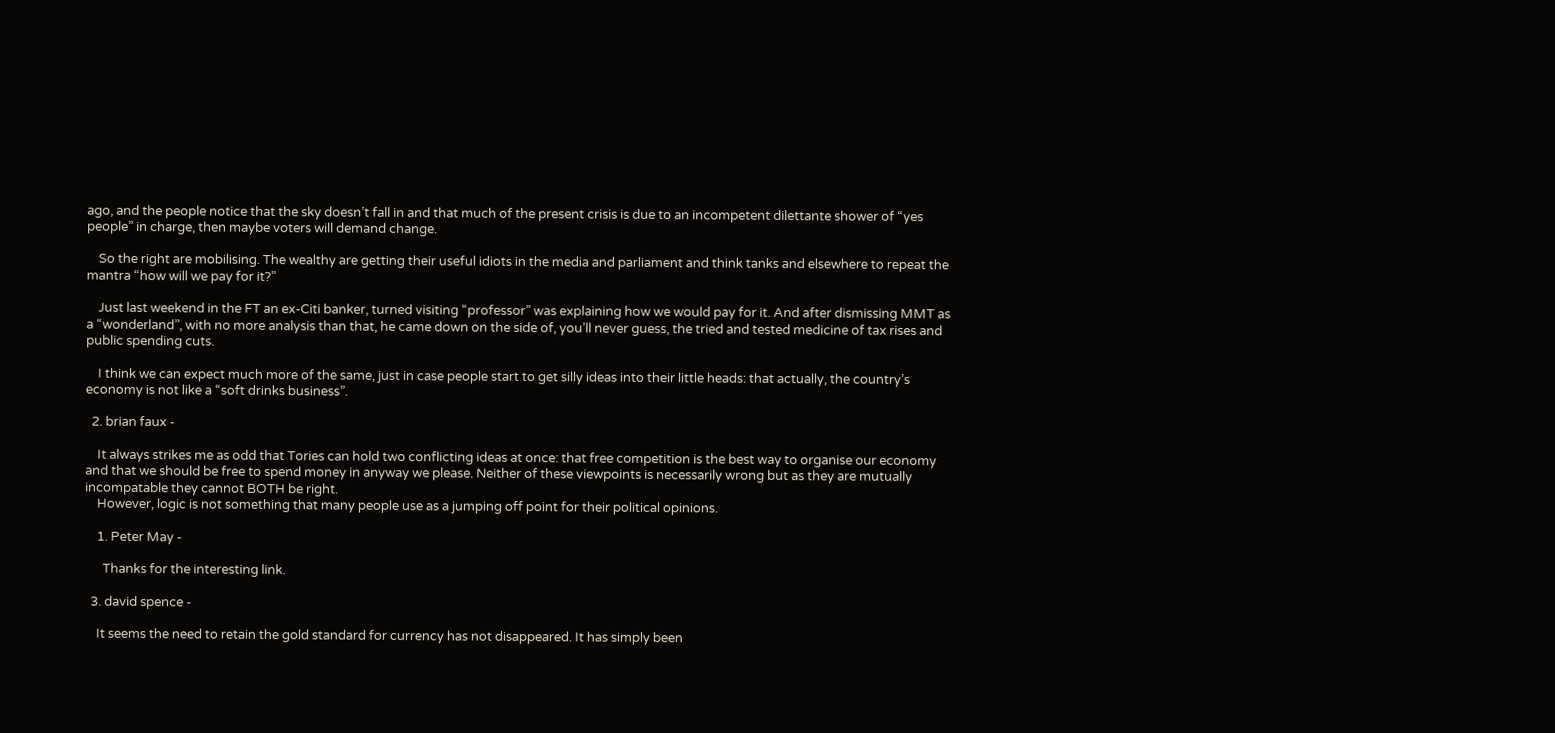ago, and the people notice that the sky doesn’t fall in and that much of the present crisis is due to an incompetent dilettante shower of “yes people” in charge, then maybe voters will demand change.

    So the right are mobilising. The wealthy are getting their useful idiots in the media and parliament and think tanks and elsewhere to repeat the mantra “how will we pay for it?”

    Just last weekend in the FT an ex-Citi banker, turned visiting “professor” was explaining how we would pay for it. And after dismissing MMT as a “wonderland”, with no more analysis than that, he came down on the side of, you’ll never guess, the tried and tested medicine of tax rises and public spending cuts.

    I think we can expect much more of the same, just in case people start to get silly ideas into their little heads: that actually, the country’s economy is not like a “soft drinks business”.

  2. brian faux -

    It always strikes me as odd that Tories can hold two conflicting ideas at once: that free competition is the best way to organise our economy and that we should be free to spend money in anyway we please. Neither of these viewpoints is necessarily wrong but as they are mutually incompatable they cannot BOTH be right.
    However, logic is not something that many people use as a jumping off point for their political opinions.

    1. Peter May -

      Thanks for the interesting link.

  3. david spence -

    It seems the need to retain the gold standard for currency has not disappeared. It has simply been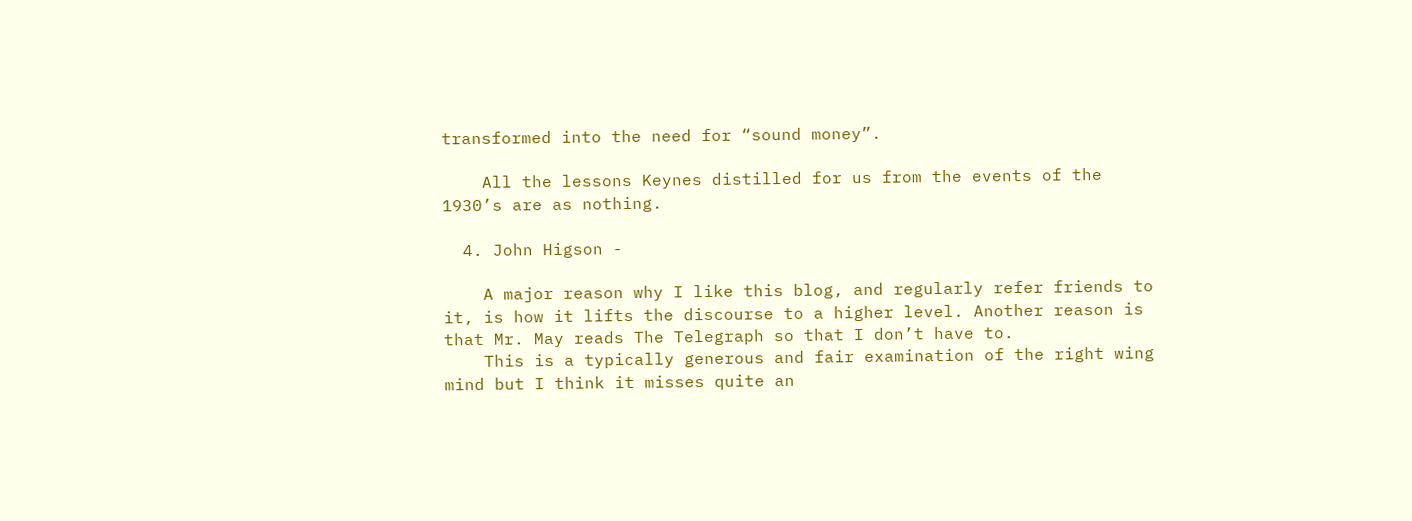transformed into the need for “sound money”.

    All the lessons Keynes distilled for us from the events of the 1930’s are as nothing.

  4. John Higson -

    A major reason why I like this blog, and regularly refer friends to it, is how it lifts the discourse to a higher level. Another reason is that Mr. May reads The Telegraph so that I don’t have to.
    This is a typically generous and fair examination of the right wing mind but I think it misses quite an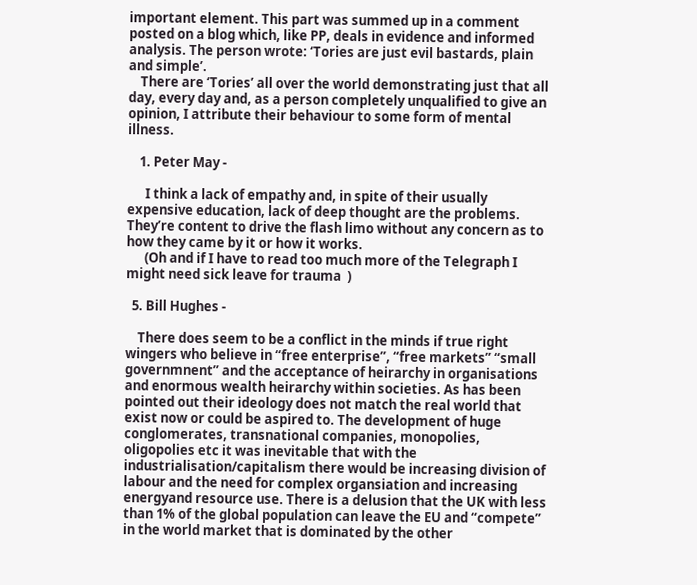important element. This part was summed up in a comment posted on a blog which, like PP, deals in evidence and informed analysis. The person wrote: ‘Tories are just evil bastards, plain and simple’.
    There are ‘Tories’ all over the world demonstrating just that all day, every day and, as a person completely unqualified to give an opinion, I attribute their behaviour to some form of mental illness.

    1. Peter May -

      I think a lack of empathy and, in spite of their usually expensive education, lack of deep thought are the problems. They’re content to drive the flash limo without any concern as to how they came by it or how it works.
      (Oh and if I have to read too much more of the Telegraph I might need sick leave for trauma  )

  5. Bill Hughes -

    There does seem to be a conflict in the minds if true right wingers who believe in “free enterprise”, “free markets” “small governmnent” and the acceptance of heirarchy in organisations and enormous wealth heirarchy within societies. As has been pointed out their ideology does not match the real world that exist now or could be aspired to. The development of huge conglomerates, transnational companies, monopolies, oligopolies etc it was inevitable that with the industrialisation/capitalism there would be increasing division of labour and the need for complex organsiation and increasing energyand resource use. There is a delusion that the UK with less than 1% of the global population can leave the EU and “compete” in the world market that is dominated by the other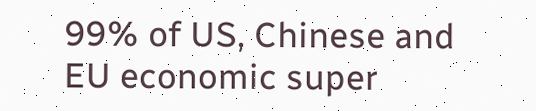99% of US, Chinese and EU economic super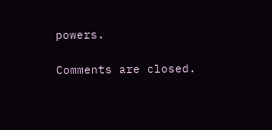powers.

Comments are closed.